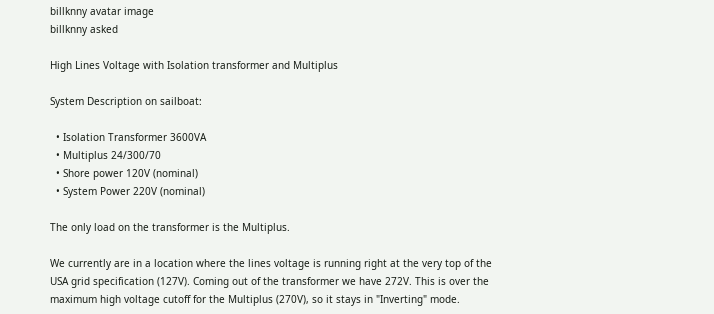billknny avatar image
billknny asked

High Lines Voltage with Isolation transformer and Multiplus

System Description on sailboat:

  • Isolation Transformer 3600VA
  • Multiplus 24/300/70
  • Shore power 120V (nominal)
  • System Power 220V (nominal)

The only load on the transformer is the Multiplus.

We currently are in a location where the lines voltage is running right at the very top of the USA grid specification (127V). Coming out of the transformer we have 272V. This is over the maximum high voltage cutoff for the Multiplus (270V), so it stays in "Inverting" mode.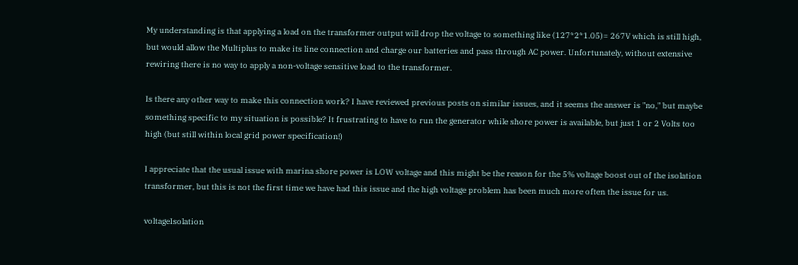My understanding is that applying a load on the transformer output will drop the voltage to something like (127*2*1.05)= 267V which is still high, but would allow the Multiplus to make its line connection and charge our batteries and pass through AC power. Unfortunately, without extensive rewiring there is no way to apply a non-voltage sensitive load to the transformer.

Is there any other way to make this connection work? I have reviewed previous posts on similar issues, and it seems the answer is "no," but maybe something specific to my situation is possible? It frustrating to have to run the generator while shore power is available, but just 1 or 2 Volts too high (but still within local grid power specification!)

I appreciate that the usual issue with marina shore power is LOW voltage and this might be the reason for the 5% voltage boost out of the isolation transformer, but this is not the first time we have had this issue and the high voltage problem has been much more often the issue for us.

voltageIsolation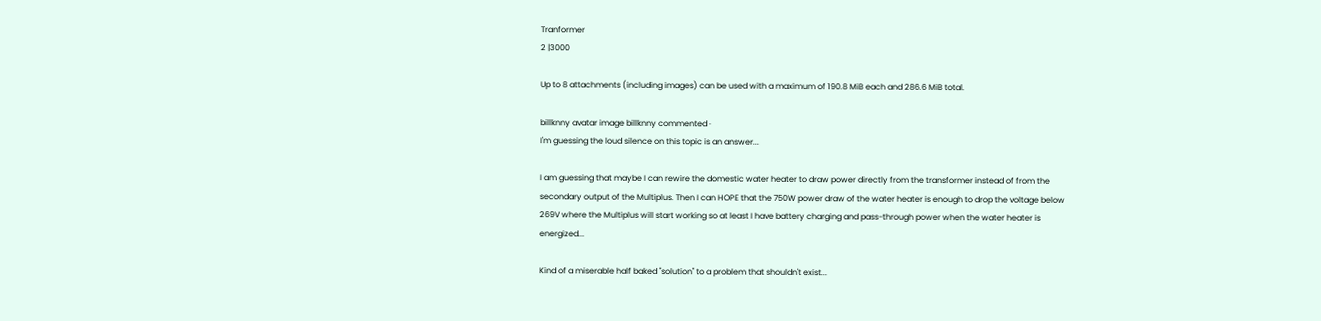Tranformer
2 |3000

Up to 8 attachments (including images) can be used with a maximum of 190.8 MiB each and 286.6 MiB total.

billknny avatar image billknny commented ·
I'm guessing the loud silence on this topic is an answer...

I am guessing that maybe I can rewire the domestic water heater to draw power directly from the transformer instead of from the secondary output of the Multiplus. Then I can HOPE that the 750W power draw of the water heater is enough to drop the voltage below 269V where the Multiplus will start working so at least I have battery charging and pass-through power when the water heater is energized...

Kind of a miserable half baked "solution" to a problem that shouldn't exist...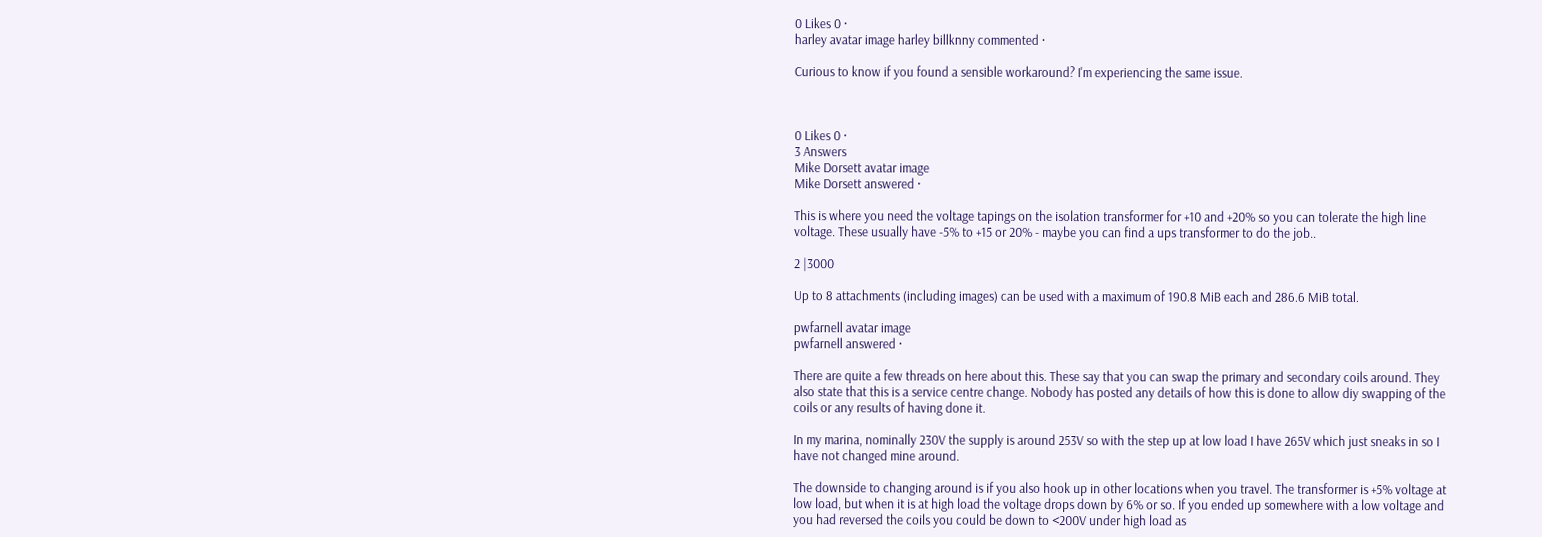0 Likes 0 ·
harley avatar image harley billknny commented ·

Curious to know if you found a sensible workaround? I'm experiencing the same issue.



0 Likes 0 ·
3 Answers
Mike Dorsett avatar image
Mike Dorsett answered ·

This is where you need the voltage tapings on the isolation transformer for +10 and +20% so you can tolerate the high line voltage. These usually have -5% to +15 or 20% - maybe you can find a ups transformer to do the job..

2 |3000

Up to 8 attachments (including images) can be used with a maximum of 190.8 MiB each and 286.6 MiB total.

pwfarnell avatar image
pwfarnell answered ·

There are quite a few threads on here about this. These say that you can swap the primary and secondary coils around. They also state that this is a service centre change. Nobody has posted any details of how this is done to allow diy swapping of the coils or any results of having done it.

In my marina, nominally 230V the supply is around 253V so with the step up at low load I have 265V which just sneaks in so I have not changed mine around.

The downside to changing around is if you also hook up in other locations when you travel. The transformer is +5% voltage at low load, but when it is at high load the voltage drops down by 6% or so. If you ended up somewhere with a low voltage and you had reversed the coils you could be down to <200V under high load as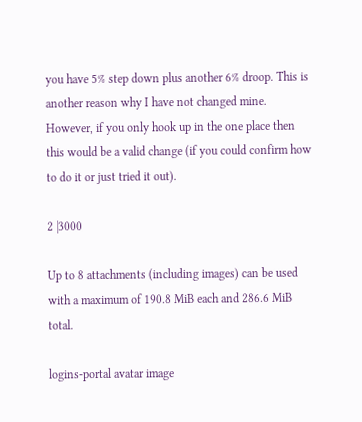you have 5% step down plus another 6% droop. This is another reason why I have not changed mine. However, if you only hook up in the one place then this would be a valid change (if you could confirm how to do it or just tried it out).

2 |3000

Up to 8 attachments (including images) can be used with a maximum of 190.8 MiB each and 286.6 MiB total.

logins-portal avatar image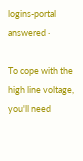logins-portal answered ·

To cope with the high line voltage, you'll need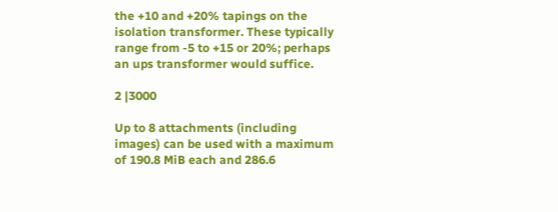the +10 and +20% tapings on the isolation transformer. These typically range from -5 to +15 or 20%; perhaps an ups transformer would suffice.

2 |3000

Up to 8 attachments (including images) can be used with a maximum of 190.8 MiB each and 286.6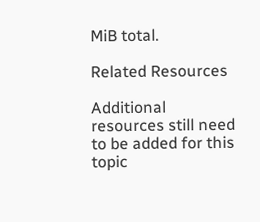MiB total.

Related Resources

Additional resources still need to be added for this topic